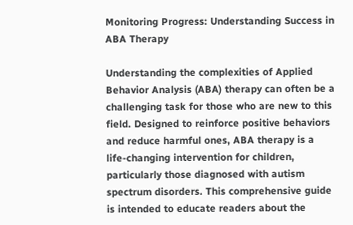Monitoring Progress: Understanding Success in ABA Therapy

Understanding the complexities of Applied Behavior Analysis (ABA) therapy can often be a challenging task for those who are new to this field. Designed to reinforce positive behaviors and reduce harmful ones, ABA therapy is a life-changing intervention for children, particularly those diagnosed with autism spectrum disorders. This comprehensive guide is intended to educate readers about the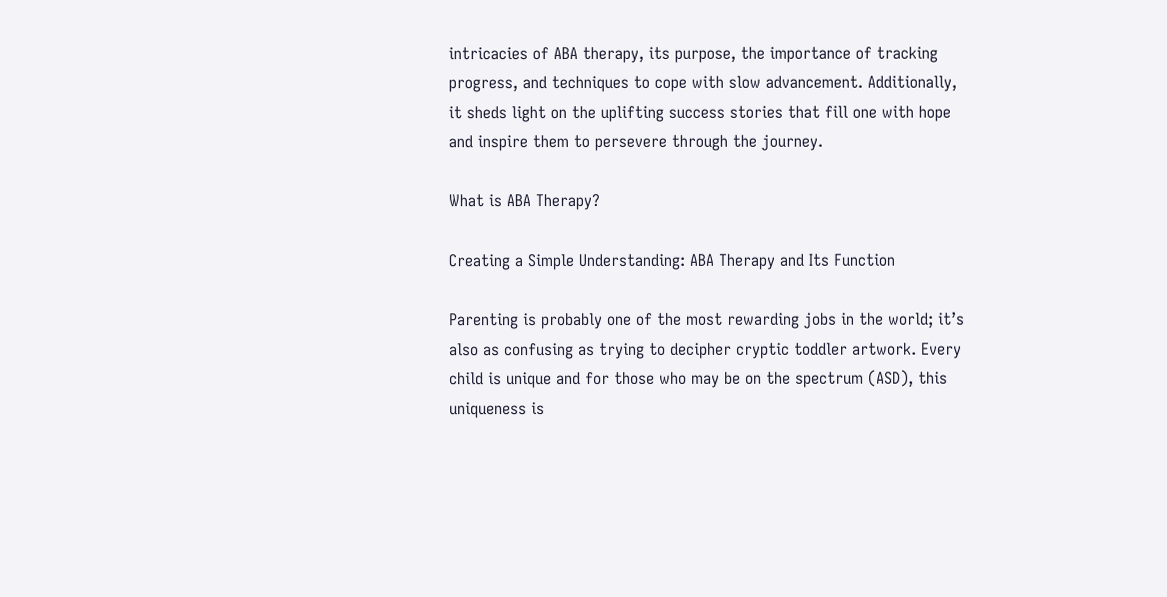intricacies of ABA therapy, its purpose, the importance of tracking progress, and techniques to cope with slow advancement. Additionally, it sheds light on the uplifting success stories that fill one with hope and inspire them to persevere through the journey.

What is ABA Therapy?

Creating a Simple Understanding: ABA Therapy and Its Function

Parenting is probably one of the most rewarding jobs in the world; it’s also as confusing as trying to decipher cryptic toddler artwork. Every child is unique and for those who may be on the spectrum (ASD), this uniqueness is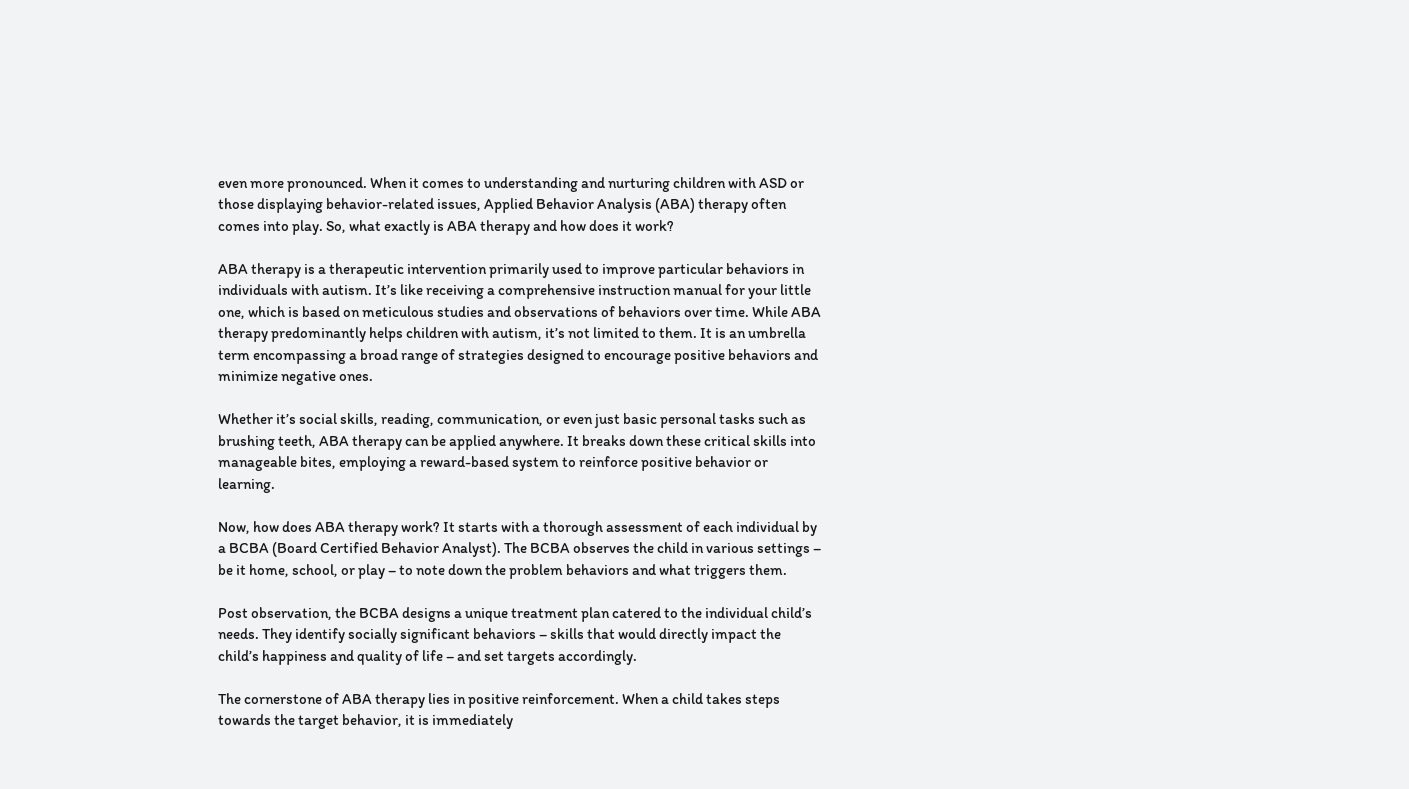even more pronounced. When it comes to understanding and nurturing children with ASD or those displaying behavior-related issues, Applied Behavior Analysis (ABA) therapy often comes into play. So, what exactly is ABA therapy and how does it work?

ABA therapy is a therapeutic intervention primarily used to improve particular behaviors in individuals with autism. It’s like receiving a comprehensive instruction manual for your little one, which is based on meticulous studies and observations of behaviors over time. While ABA therapy predominantly helps children with autism, it’s not limited to them. It is an umbrella term encompassing a broad range of strategies designed to encourage positive behaviors and minimize negative ones.

Whether it’s social skills, reading, communication, or even just basic personal tasks such as brushing teeth, ABA therapy can be applied anywhere. It breaks down these critical skills into manageable bites, employing a reward-based system to reinforce positive behavior or learning.

Now, how does ABA therapy work? It starts with a thorough assessment of each individual by a BCBA (Board Certified Behavior Analyst). The BCBA observes the child in various settings – be it home, school, or play – to note down the problem behaviors and what triggers them.

Post observation, the BCBA designs a unique treatment plan catered to the individual child’s needs. They identify socially significant behaviors – skills that would directly impact the child’s happiness and quality of life – and set targets accordingly.

The cornerstone of ABA therapy lies in positive reinforcement. When a child takes steps towards the target behavior, it is immediately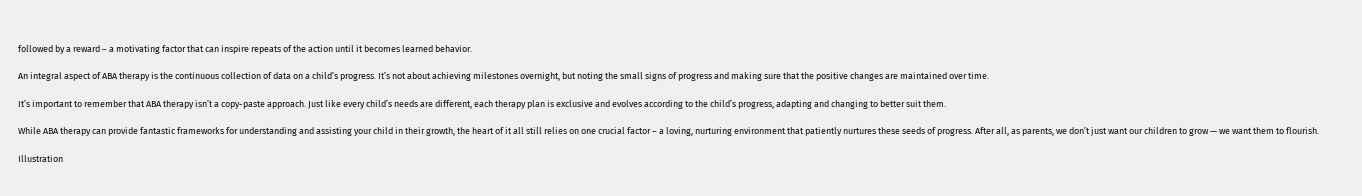followed by a reward – a motivating factor that can inspire repeats of the action until it becomes learned behavior.

An integral aspect of ABA therapy is the continuous collection of data on a child’s progress. It’s not about achieving milestones overnight, but noting the small signs of progress and making sure that the positive changes are maintained over time.

It’s important to remember that ABA therapy isn’t a copy-paste approach. Just like every child’s needs are different, each therapy plan is exclusive and evolves according to the child’s progress, adapting and changing to better suit them.

While ABA therapy can provide fantastic frameworks for understanding and assisting your child in their growth, the heart of it all still relies on one crucial factor – a loving, nurturing environment that patiently nurtures these seeds of progress. After all, as parents, we don’t just want our children to grow — we want them to flourish.

Illustration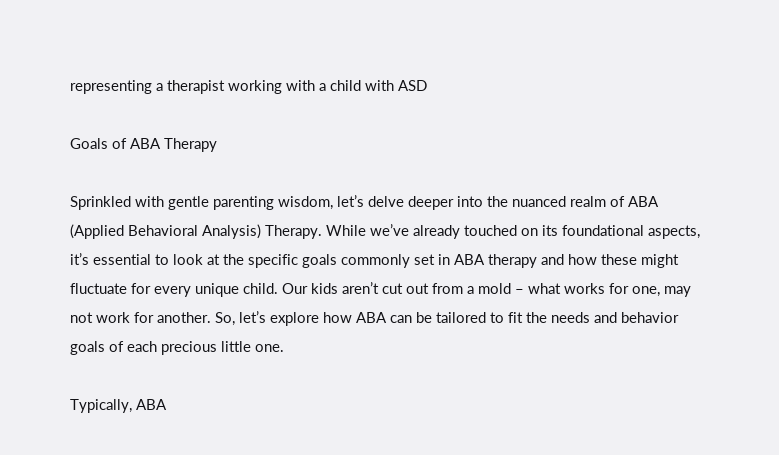representing a therapist working with a child with ASD

Goals of ABA Therapy

Sprinkled with gentle parenting wisdom, let’s delve deeper into the nuanced realm of ABA (Applied Behavioral Analysis) Therapy. While we’ve already touched on its foundational aspects, it’s essential to look at the specific goals commonly set in ABA therapy and how these might fluctuate for every unique child. Our kids aren’t cut out from a mold – what works for one, may not work for another. So, let’s explore how ABA can be tailored to fit the needs and behavior goals of each precious little one.

Typically, ABA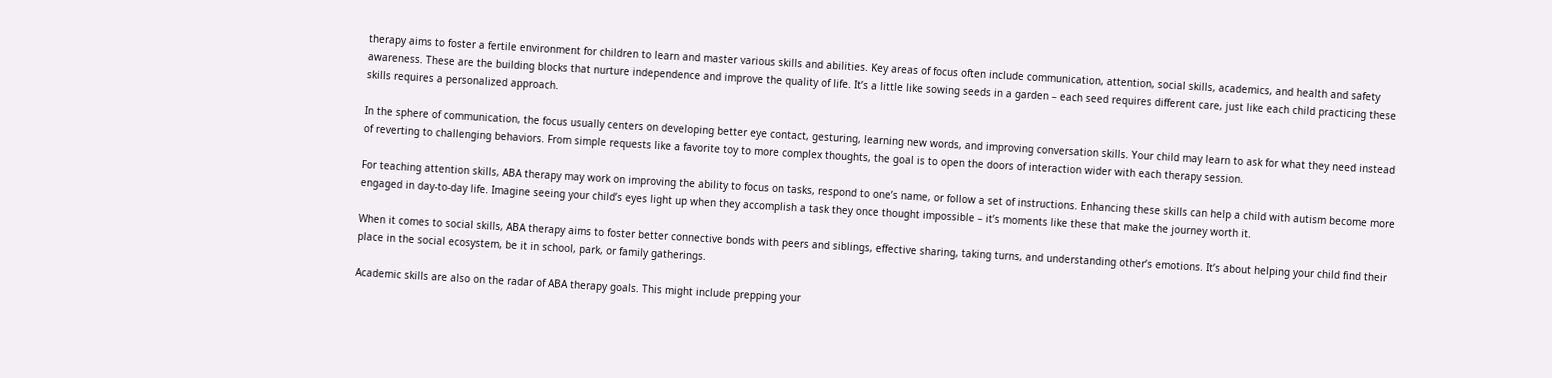therapy aims to foster a fertile environment for children to learn and master various skills and abilities. Key areas of focus often include communication, attention, social skills, academics, and health and safety awareness. These are the building blocks that nurture independence and improve the quality of life. It’s a little like sowing seeds in a garden – each seed requires different care, just like each child practicing these skills requires a personalized approach.

In the sphere of communication, the focus usually centers on developing better eye contact, gesturing, learning new words, and improving conversation skills. Your child may learn to ask for what they need instead of reverting to challenging behaviors. From simple requests like a favorite toy to more complex thoughts, the goal is to open the doors of interaction wider with each therapy session.

For teaching attention skills, ABA therapy may work on improving the ability to focus on tasks, respond to one’s name, or follow a set of instructions. Enhancing these skills can help a child with autism become more engaged in day-to-day life. Imagine seeing your child’s eyes light up when they accomplish a task they once thought impossible – it’s moments like these that make the journey worth it.

When it comes to social skills, ABA therapy aims to foster better connective bonds with peers and siblings, effective sharing, taking turns, and understanding other’s emotions. It’s about helping your child find their place in the social ecosystem, be it in school, park, or family gatherings.

Academic skills are also on the radar of ABA therapy goals. This might include prepping your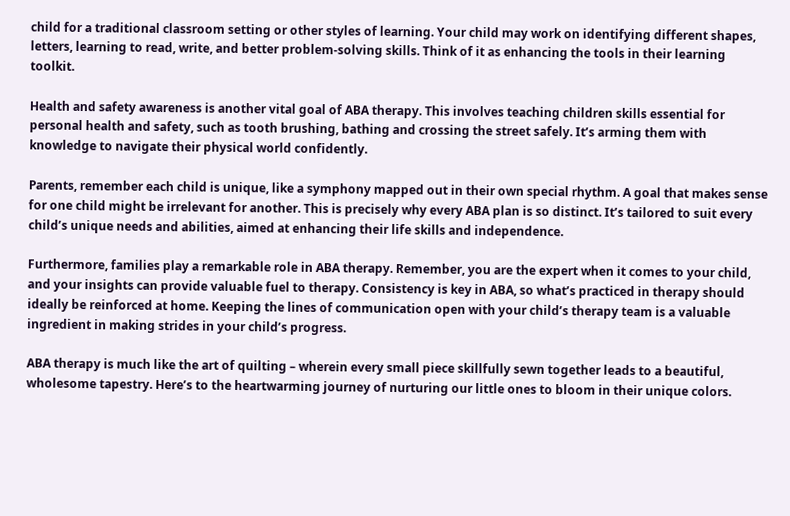child for a traditional classroom setting or other styles of learning. Your child may work on identifying different shapes, letters, learning to read, write, and better problem-solving skills. Think of it as enhancing the tools in their learning toolkit.

Health and safety awareness is another vital goal of ABA therapy. This involves teaching children skills essential for personal health and safety, such as tooth brushing, bathing and crossing the street safely. It’s arming them with knowledge to navigate their physical world confidently.

Parents, remember each child is unique, like a symphony mapped out in their own special rhythm. A goal that makes sense for one child might be irrelevant for another. This is precisely why every ABA plan is so distinct. It’s tailored to suit every child’s unique needs and abilities, aimed at enhancing their life skills and independence.

Furthermore, families play a remarkable role in ABA therapy. Remember, you are the expert when it comes to your child, and your insights can provide valuable fuel to therapy. Consistency is key in ABA, so what’s practiced in therapy should ideally be reinforced at home. Keeping the lines of communication open with your child’s therapy team is a valuable ingredient in making strides in your child’s progress.

ABA therapy is much like the art of quilting – wherein every small piece skillfully sewn together leads to a beautiful, wholesome tapestry. Here’s to the heartwarming journey of nurturing our little ones to bloom in their unique colors.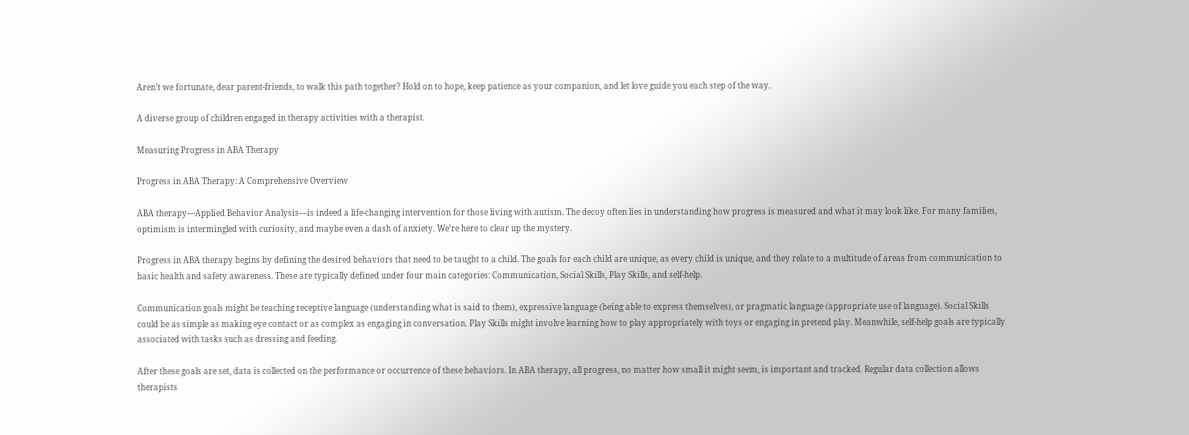Aren’t we fortunate, dear parent-friends, to walk this path together? Hold on to hope, keep patience as your companion, and let love guide you each step of the way.

A diverse group of children engaged in therapy activities with a therapist.

Measuring Progress in ABA Therapy

Progress in ABA Therapy: A Comprehensive Overview

ABA therapy—Applied Behavior Analysis—is indeed a life-changing intervention for those living with autism. The decoy often lies in understanding how progress is measured and what it may look like. For many families, optimism is intermingled with curiosity, and maybe even a dash of anxiety. We’re here to clear up the mystery.

Progress in ABA therapy begins by defining the desired behaviors that need to be taught to a child. The goals for each child are unique, as every child is unique, and they relate to a multitude of areas from communication to basic health and safety awareness. These are typically defined under four main categories: Communication, Social Skills, Play Skills, and self-help.

Communication goals might be teaching receptive language (understanding what is said to them), expressive language (being able to express themselves), or pragmatic language (appropriate use of language). Social Skills could be as simple as making eye contact or as complex as engaging in conversation. Play Skills might involve learning how to play appropriately with toys or engaging in pretend play. Meanwhile, self-help goals are typically associated with tasks such as dressing and feeding.

After these goals are set, data is collected on the performance or occurrence of these behaviors. In ABA therapy, all progress, no matter how small it might seem, is important and tracked. Regular data collection allows therapists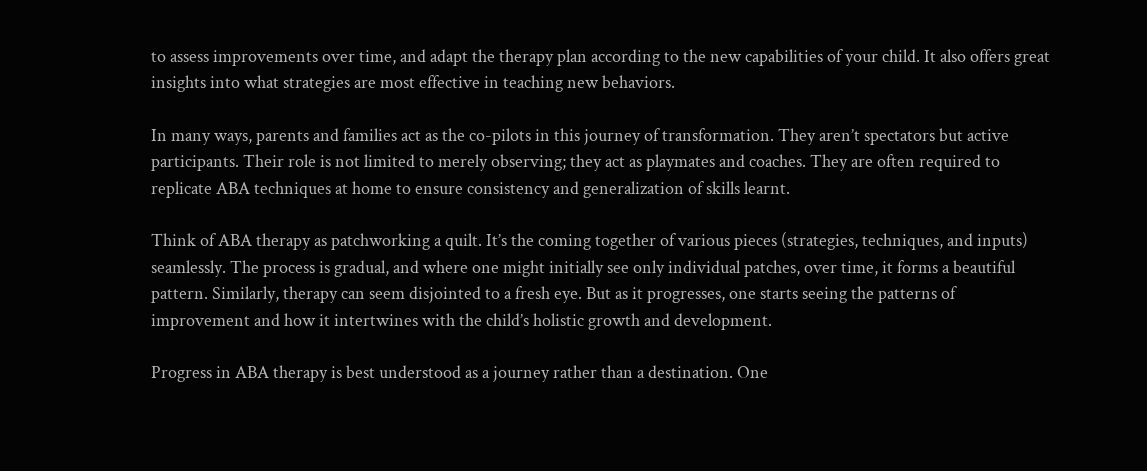to assess improvements over time, and adapt the therapy plan according to the new capabilities of your child. It also offers great insights into what strategies are most effective in teaching new behaviors.

In many ways, parents and families act as the co-pilots in this journey of transformation. They aren’t spectators but active participants. Their role is not limited to merely observing; they act as playmates and coaches. They are often required to replicate ABA techniques at home to ensure consistency and generalization of skills learnt.

Think of ABA therapy as patchworking a quilt. It’s the coming together of various pieces (strategies, techniques, and inputs) seamlessly. The process is gradual, and where one might initially see only individual patches, over time, it forms a beautiful pattern. Similarly, therapy can seem disjointed to a fresh eye. But as it progresses, one starts seeing the patterns of improvement and how it intertwines with the child’s holistic growth and development.

Progress in ABA therapy is best understood as a journey rather than a destination. One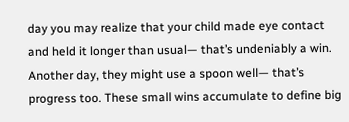day you may realize that your child made eye contact and held it longer than usual— that’s undeniably a win. Another day, they might use a spoon well— that’s progress too. These small wins accumulate to define big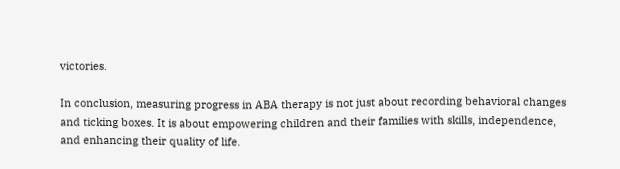victories.

In conclusion, measuring progress in ABA therapy is not just about recording behavioral changes and ticking boxes. It is about empowering children and their families with skills, independence, and enhancing their quality of life.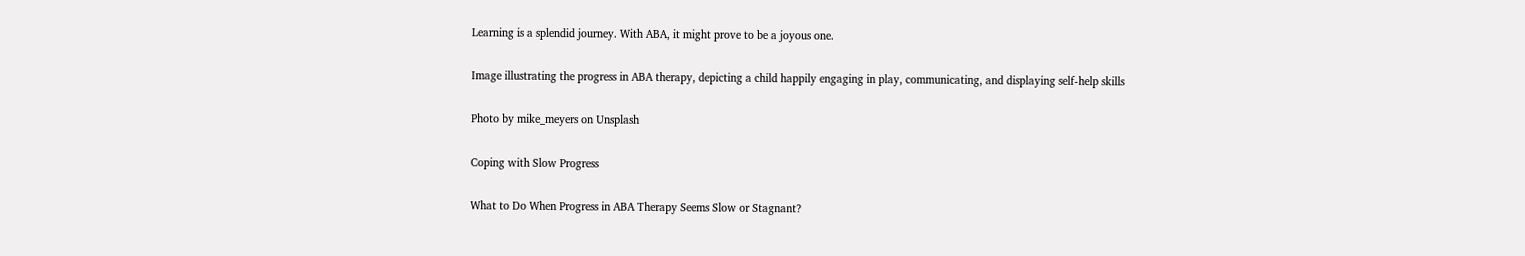Learning is a splendid journey. With ABA, it might prove to be a joyous one.

Image illustrating the progress in ABA therapy, depicting a child happily engaging in play, communicating, and displaying self-help skills

Photo by mike_meyers on Unsplash

Coping with Slow Progress

What to Do When Progress in ABA Therapy Seems Slow or Stagnant?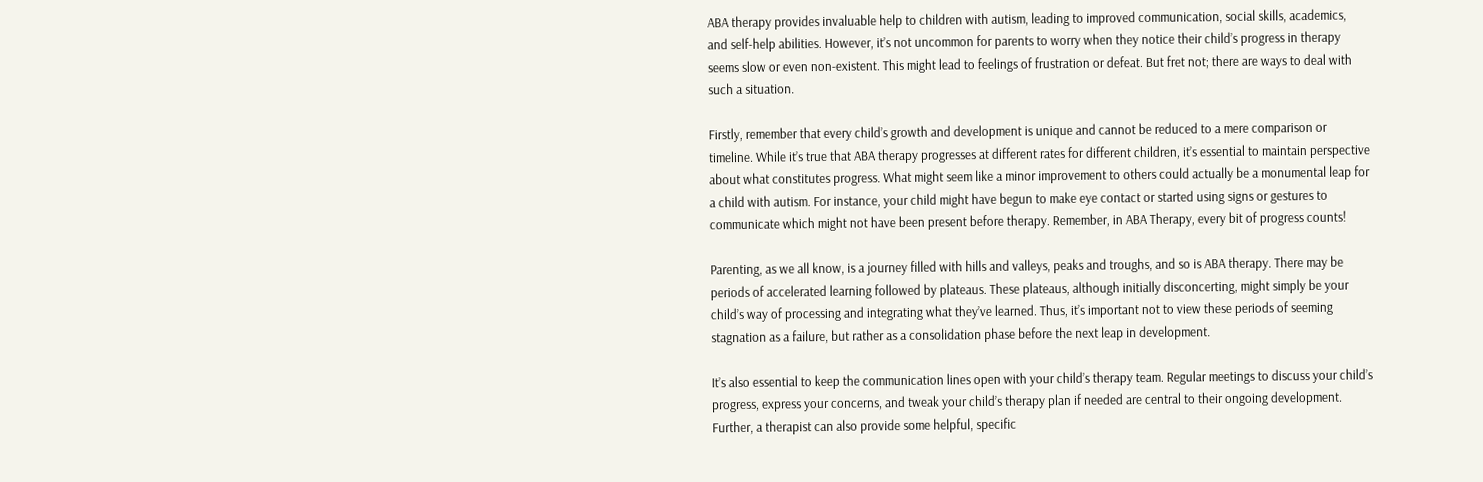ABA therapy provides invaluable help to children with autism, leading to improved communication, social skills, academics, and self-help abilities. However, it’s not uncommon for parents to worry when they notice their child’s progress in therapy seems slow or even non-existent. This might lead to feelings of frustration or defeat. But fret not; there are ways to deal with such a situation.

Firstly, remember that every child’s growth and development is unique and cannot be reduced to a mere comparison or timeline. While it’s true that ABA therapy progresses at different rates for different children, it’s essential to maintain perspective about what constitutes progress. What might seem like a minor improvement to others could actually be a monumental leap for a child with autism. For instance, your child might have begun to make eye contact or started using signs or gestures to communicate which might not have been present before therapy. Remember, in ABA Therapy, every bit of progress counts!

Parenting, as we all know, is a journey filled with hills and valleys, peaks and troughs, and so is ABA therapy. There may be periods of accelerated learning followed by plateaus. These plateaus, although initially disconcerting, might simply be your child’s way of processing and integrating what they’ve learned. Thus, it’s important not to view these periods of seeming stagnation as a failure, but rather as a consolidation phase before the next leap in development.

It’s also essential to keep the communication lines open with your child’s therapy team. Regular meetings to discuss your child’s progress, express your concerns, and tweak your child’s therapy plan if needed are central to their ongoing development. Further, a therapist can also provide some helpful, specific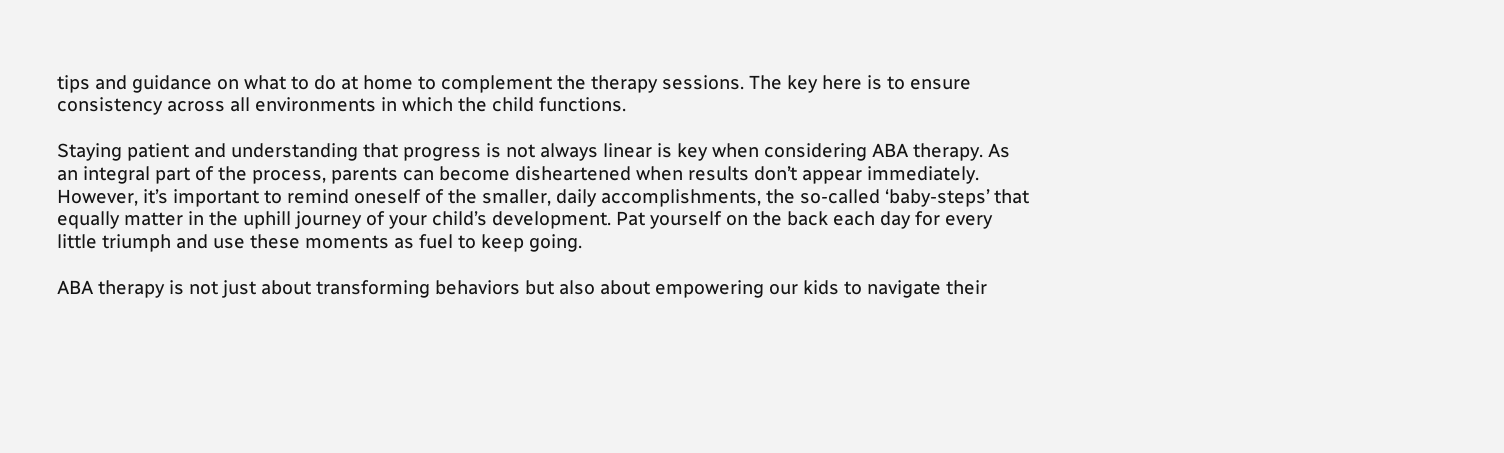tips and guidance on what to do at home to complement the therapy sessions. The key here is to ensure consistency across all environments in which the child functions.

Staying patient and understanding that progress is not always linear is key when considering ABA therapy. As an integral part of the process, parents can become disheartened when results don’t appear immediately. However, it’s important to remind oneself of the smaller, daily accomplishments, the so-called ‘baby-steps’ that equally matter in the uphill journey of your child’s development. Pat yourself on the back each day for every little triumph and use these moments as fuel to keep going.

ABA therapy is not just about transforming behaviors but also about empowering our kids to navigate their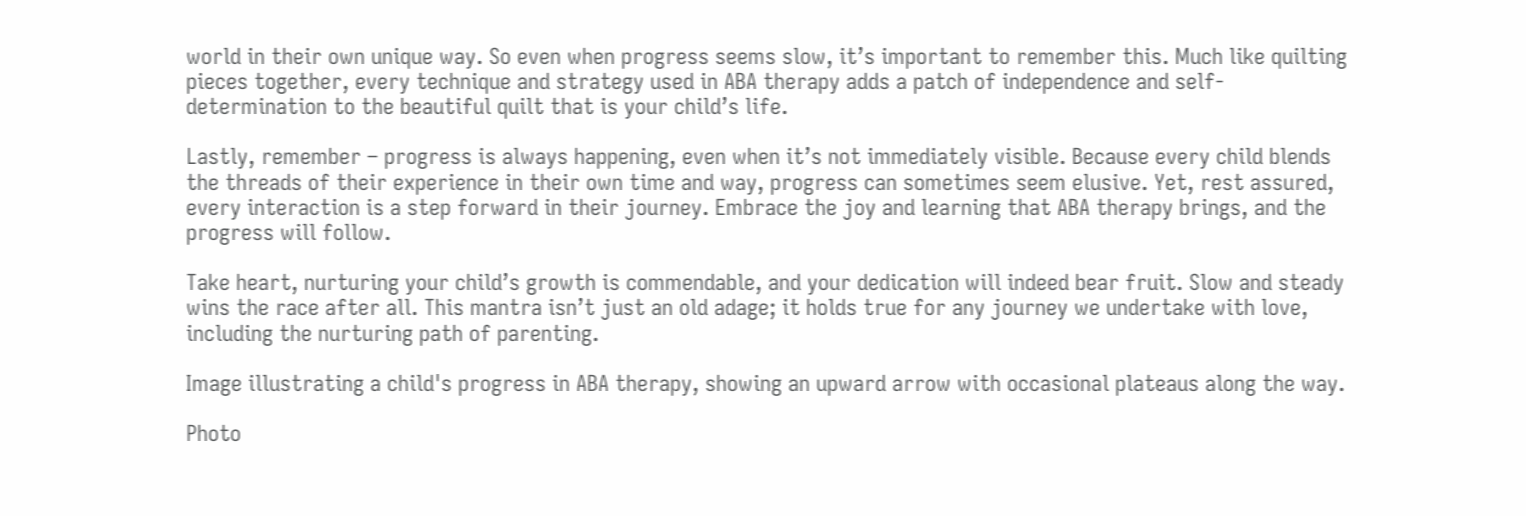world in their own unique way. So even when progress seems slow, it’s important to remember this. Much like quilting pieces together, every technique and strategy used in ABA therapy adds a patch of independence and self-determination to the beautiful quilt that is your child’s life.

Lastly, remember – progress is always happening, even when it’s not immediately visible. Because every child blends the threads of their experience in their own time and way, progress can sometimes seem elusive. Yet, rest assured, every interaction is a step forward in their journey. Embrace the joy and learning that ABA therapy brings, and the progress will follow.

Take heart, nurturing your child’s growth is commendable, and your dedication will indeed bear fruit. Slow and steady wins the race after all. This mantra isn’t just an old adage; it holds true for any journey we undertake with love, including the nurturing path of parenting.

Image illustrating a child's progress in ABA therapy, showing an upward arrow with occasional plateaus along the way.

Photo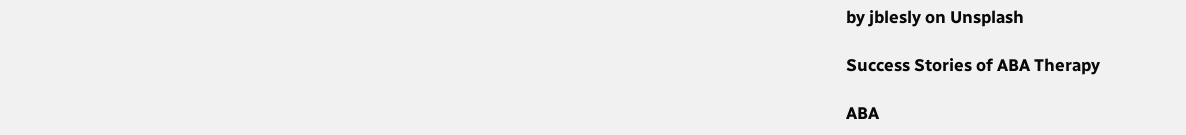by jblesly on Unsplash

Success Stories of ABA Therapy

ABA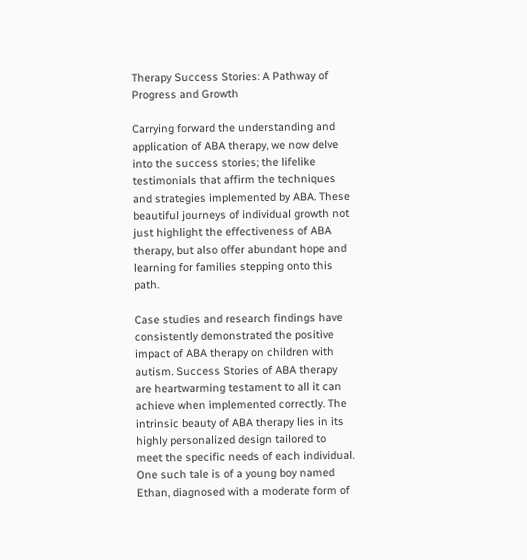Therapy Success Stories: A Pathway of Progress and Growth

Carrying forward the understanding and application of ABA therapy, we now delve into the success stories; the lifelike testimonials that affirm the techniques and strategies implemented by ABA. These beautiful journeys of individual growth not just highlight the effectiveness of ABA therapy, but also offer abundant hope and learning for families stepping onto this path.

Case studies and research findings have consistently demonstrated the positive impact of ABA therapy on children with autism. Success Stories of ABA therapy are heartwarming testament to all it can achieve when implemented correctly. The intrinsic beauty of ABA therapy lies in its highly personalized design tailored to meet the specific needs of each individual. One such tale is of a young boy named Ethan, diagnosed with a moderate form of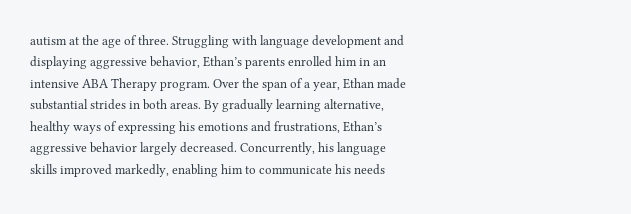autism at the age of three. Struggling with language development and displaying aggressive behavior, Ethan’s parents enrolled him in an intensive ABA Therapy program. Over the span of a year, Ethan made substantial strides in both areas. By gradually learning alternative, healthy ways of expressing his emotions and frustrations, Ethan’s aggressive behavior largely decreased. Concurrently, his language skills improved markedly, enabling him to communicate his needs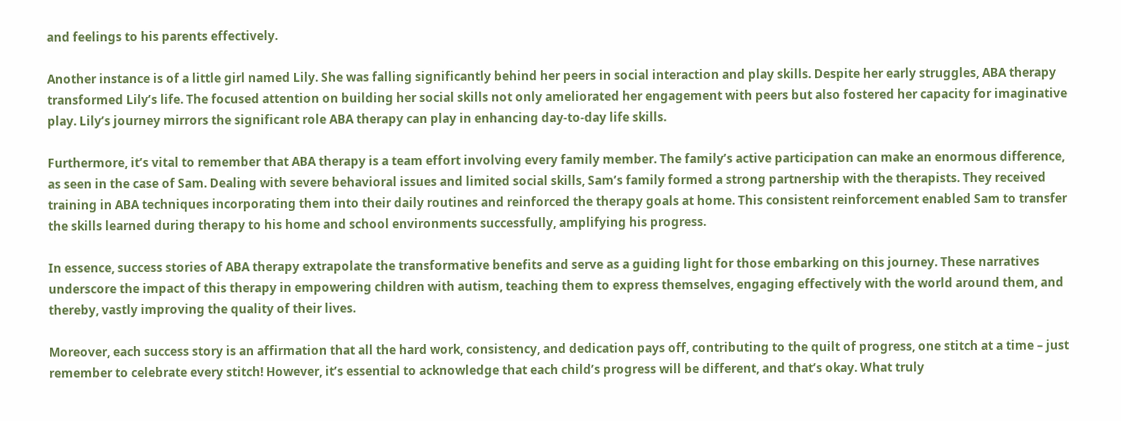and feelings to his parents effectively.

Another instance is of a little girl named Lily. She was falling significantly behind her peers in social interaction and play skills. Despite her early struggles, ABA therapy transformed Lily’s life. The focused attention on building her social skills not only ameliorated her engagement with peers but also fostered her capacity for imaginative play. Lily’s journey mirrors the significant role ABA therapy can play in enhancing day-to-day life skills.

Furthermore, it’s vital to remember that ABA therapy is a team effort involving every family member. The family’s active participation can make an enormous difference, as seen in the case of Sam. Dealing with severe behavioral issues and limited social skills, Sam’s family formed a strong partnership with the therapists. They received training in ABA techniques incorporating them into their daily routines and reinforced the therapy goals at home. This consistent reinforcement enabled Sam to transfer the skills learned during therapy to his home and school environments successfully, amplifying his progress.

In essence, success stories of ABA therapy extrapolate the transformative benefits and serve as a guiding light for those embarking on this journey. These narratives underscore the impact of this therapy in empowering children with autism, teaching them to express themselves, engaging effectively with the world around them, and thereby, vastly improving the quality of their lives.

Moreover, each success story is an affirmation that all the hard work, consistency, and dedication pays off, contributing to the quilt of progress, one stitch at a time – just remember to celebrate every stitch! However, it’s essential to acknowledge that each child’s progress will be different, and that’s okay. What truly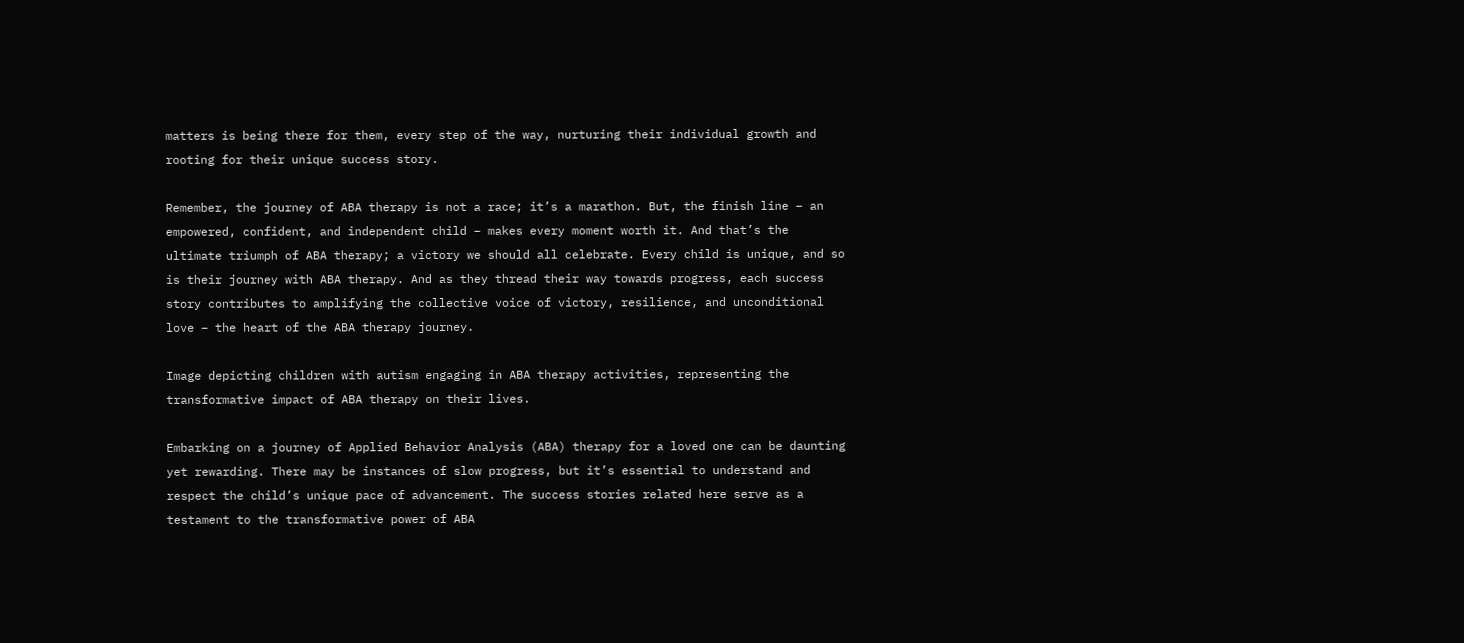matters is being there for them, every step of the way, nurturing their individual growth and rooting for their unique success story.

Remember, the journey of ABA therapy is not a race; it’s a marathon. But, the finish line – an empowered, confident, and independent child – makes every moment worth it. And that’s the ultimate triumph of ABA therapy; a victory we should all celebrate. Every child is unique, and so is their journey with ABA therapy. And as they thread their way towards progress, each success story contributes to amplifying the collective voice of victory, resilience, and unconditional love – the heart of the ABA therapy journey.

Image depicting children with autism engaging in ABA therapy activities, representing the transformative impact of ABA therapy on their lives.

Embarking on a journey of Applied Behavior Analysis (ABA) therapy for a loved one can be daunting yet rewarding. There may be instances of slow progress, but it’s essential to understand and respect the child’s unique pace of advancement. The success stories related here serve as a testament to the transformative power of ABA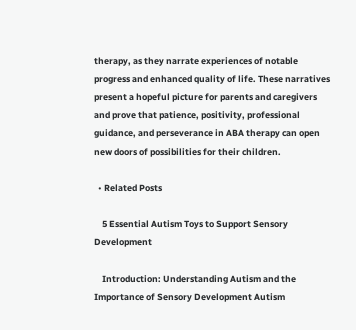therapy, as they narrate experiences of notable progress and enhanced quality of life. These narratives present a hopeful picture for parents and caregivers and prove that patience, positivity, professional guidance, and perseverance in ABA therapy can open new doors of possibilities for their children.

  • Related Posts

    5 Essential Autism Toys to Support Sensory Development

    Introduction: Understanding Autism and the Importance of Sensory Development Autism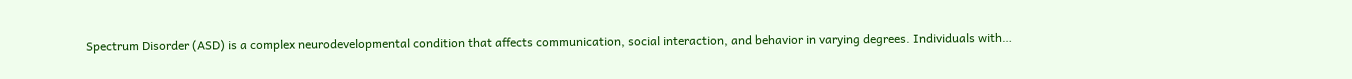Spectrum Disorder (ASD) is a complex neurodevelopmental condition that affects communication, social interaction, and behavior in varying degrees. Individuals with…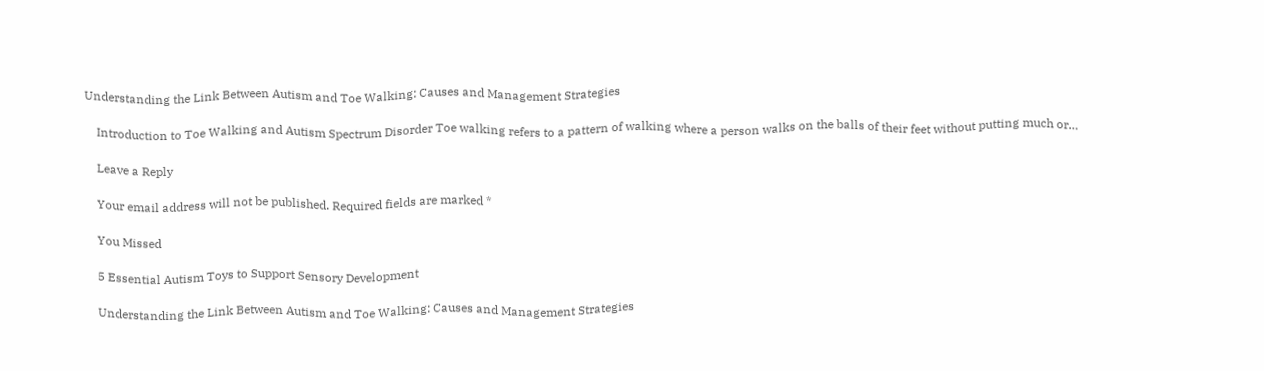Understanding the Link Between Autism and Toe Walking: Causes and Management Strategies

    Introduction to Toe Walking and Autism Spectrum Disorder Toe walking refers to a pattern of walking where a person walks on the balls of their feet without putting much or…

    Leave a Reply

    Your email address will not be published. Required fields are marked *

    You Missed

    5 Essential Autism Toys to Support Sensory Development

    Understanding the Link Between Autism and Toe Walking: Causes and Management Strategies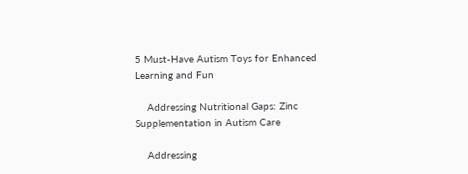5 Must-Have Autism Toys for Enhanced Learning and Fun

    Addressing Nutritional Gaps: Zinc Supplementation in Autism Care

    Addressing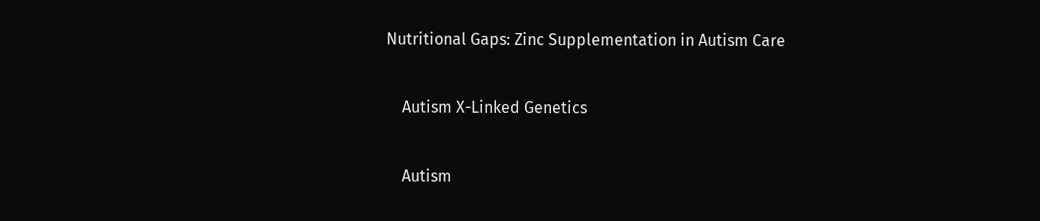Nutritional Gaps: Zinc Supplementation in Autism Care

    Autism X-Linked Genetics

    Autism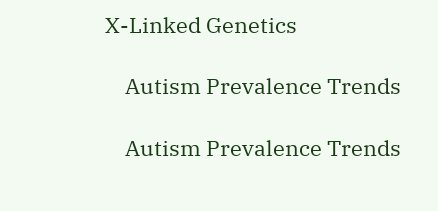X-Linked Genetics

    Autism Prevalence Trends

    Autism Prevalence Trends